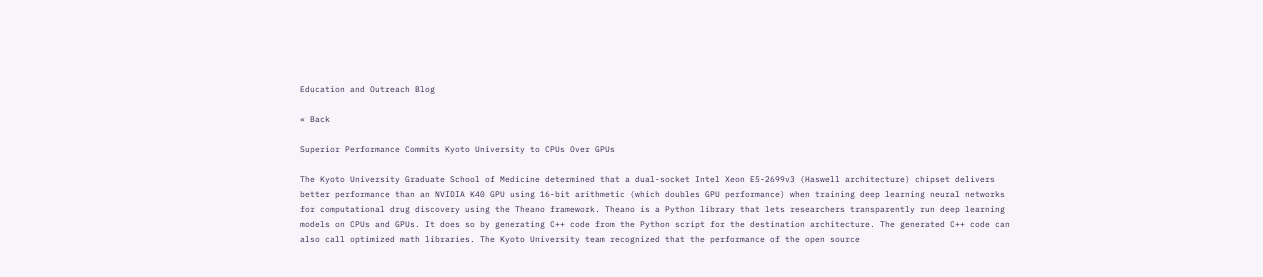Education and Outreach Blog

« Back

Superior Performance Commits Kyoto University to CPUs Over GPUs

The Kyoto University Graduate School of Medicine determined that a dual-socket Intel Xeon E5-2699v3 (Haswell architecture) chipset delivers better performance than an NVIDIA K40 GPU using 16-bit arithmetic (which doubles GPU performance) when training deep learning neural networks for computational drug discovery using the Theano framework. Theano is a Python library that lets researchers transparently run deep learning models on CPUs and GPUs. It does so by generating C++ code from the Python script for the destination architecture. The generated C++ code can also call optimized math libraries. The Kyoto University team recognized that the performance of the open source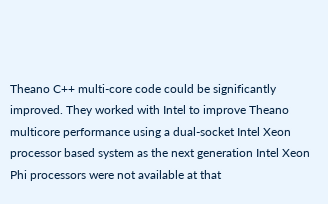Theano C++ multi-core code could be significantly improved. They worked with Intel to improve Theano multicore performance using a dual-socket Intel Xeon processor based system as the next generation Intel Xeon Phi processors were not available at that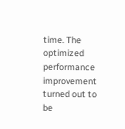time. The optimized performance improvement turned out to be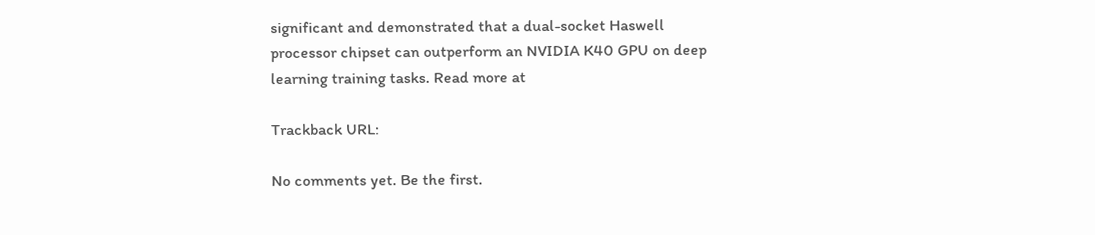significant and demonstrated that a dual-socket Haswell processor chipset can outperform an NVIDIA K40 GPU on deep learning training tasks. Read more at

Trackback URL:

No comments yet. Be the first.